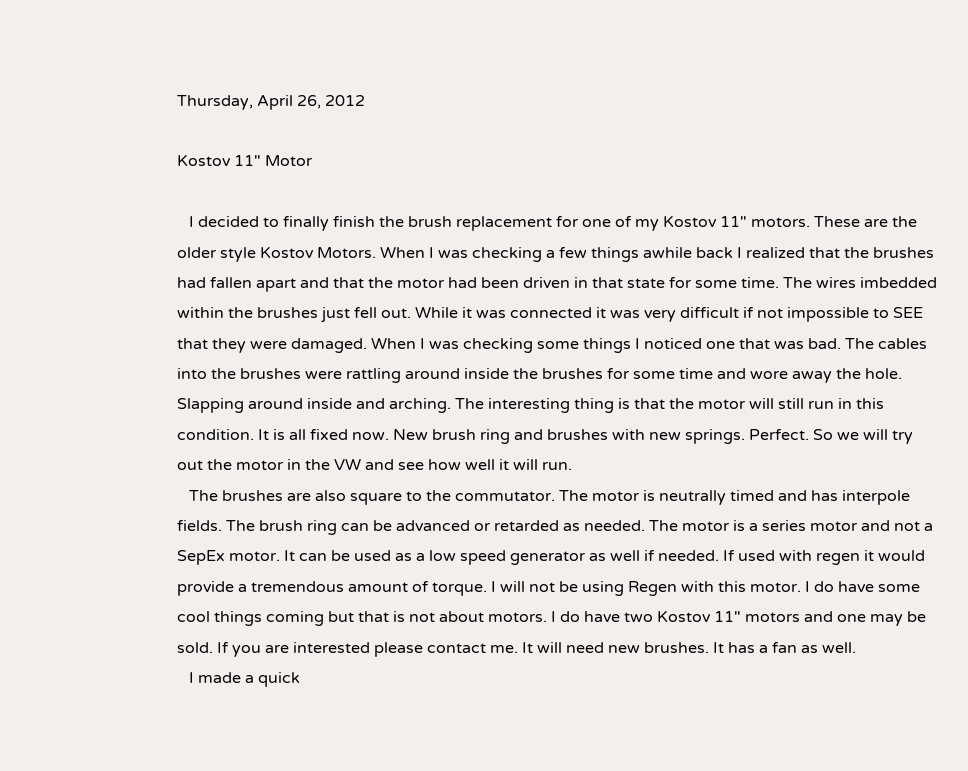Thursday, April 26, 2012

Kostov 11" Motor

   I decided to finally finish the brush replacement for one of my Kostov 11" motors. These are the older style Kostov Motors. When I was checking a few things awhile back I realized that the brushes had fallen apart and that the motor had been driven in that state for some time. The wires imbedded within the brushes just fell out. While it was connected it was very difficult if not impossible to SEE that they were damaged. When I was checking some things I noticed one that was bad. The cables into the brushes were rattling around inside the brushes for some time and wore away the hole. Slapping around inside and arching. The interesting thing is that the motor will still run in this condition. It is all fixed now. New brush ring and brushes with new springs. Perfect. So we will try out the motor in the VW and see how well it will run.
   The brushes are also square to the commutator. The motor is neutrally timed and has interpole fields. The brush ring can be advanced or retarded as needed. The motor is a series motor and not a SepEx motor. It can be used as a low speed generator as well if needed. If used with regen it would provide a tremendous amount of torque. I will not be using Regen with this motor. I do have some cool things coming but that is not about motors. I do have two Kostov 11" motors and one may be sold. If you are interested please contact me. It will need new brushes. It has a fan as well.
   I made a quick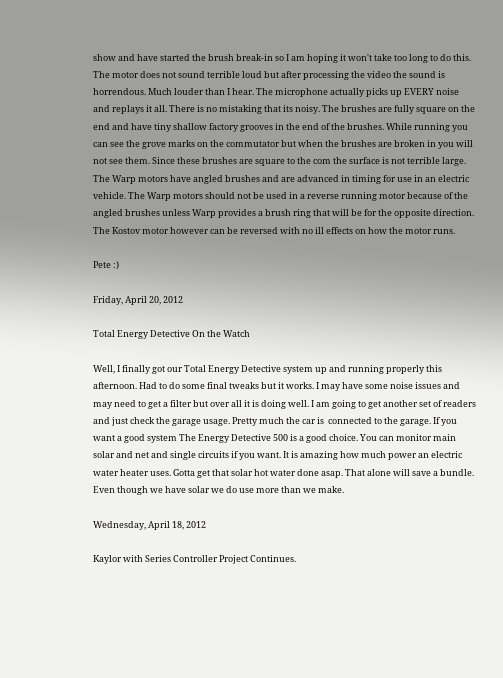show and have started the brush break-in so I am hoping it won't take too long to do this.  The motor does not sound terrible loud but after processing the video the sound is horrendous. Much louder than I hear. The microphone actually picks up EVERY noise and replays it all. There is no mistaking that its noisy. The brushes are fully square on the end and have tiny shallow factory grooves in the end of the brushes. While running you can see the grove marks on the commutator but when the brushes are broken in you will not see them. Since these brushes are square to the com the surface is not terrible large. The Warp motors have angled brushes and are advanced in timing for use in an electric vehicle. The Warp motors should not be used in a reverse running motor because of the angled brushes unless Warp provides a brush ring that will be for the opposite direction. The Kostov motor however can be reversed with no ill effects on how the motor runs.

Pete :)

Friday, April 20, 2012

Total Energy Detective On the Watch

Well, I finally got our Total Energy Detective system up and running properly this afternoon. Had to do some final tweaks but it works. I may have some noise issues and may need to get a filter but over all it is doing well. I am going to get another set of readers and just check the garage usage. Pretty much the car is  connected to the garage. If you want a good system The Energy Detective 500 is a good choice. You can monitor main solar and net and single circuits if you want. It is amazing how much power an electric water heater uses. Gotta get that solar hot water done asap. That alone will save a bundle. Even though we have solar we do use more than we make.

Wednesday, April 18, 2012

Kaylor with Series Controller Project Continues.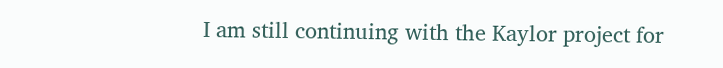I am still continuing with the Kaylor project for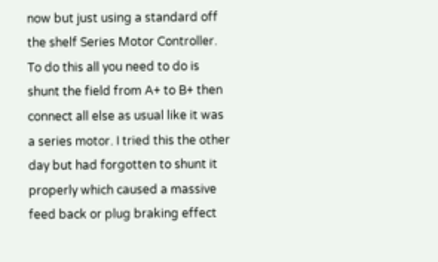now but just using a standard off the shelf Series Motor Controller. To do this all you need to do is shunt the field from A+ to B+ then connect all else as usual like it was a series motor. I tried this the other day but had forgotten to shunt it properly which caused a massive feed back or plug braking effect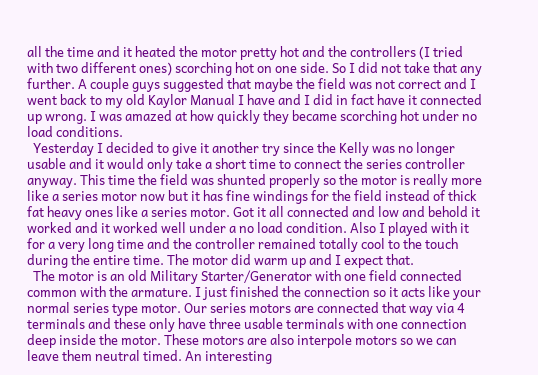all the time and it heated the motor pretty hot and the controllers (I tried with two different ones) scorching hot on one side. So I did not take that any further. A couple guys suggested that maybe the field was not correct and I went back to my old Kaylor Manual I have and I did in fact have it connected up wrong. I was amazed at how quickly they became scorching hot under no load conditions.
  Yesterday I decided to give it another try since the Kelly was no longer usable and it would only take a short time to connect the series controller anyway. This time the field was shunted properly so the motor is really more like a series motor now but it has fine windings for the field instead of thick fat heavy ones like a series motor. Got it all connected and low and behold it worked and it worked well under a no load condition. Also I played with it for a very long time and the controller remained totally cool to the touch during the entire time. The motor did warm up and I expect that.
  The motor is an old Military Starter/Generator with one field connected common with the armature. I just finished the connection so it acts like your normal series type motor. Our series motors are connected that way via 4 terminals and these only have three usable terminals with one connection deep inside the motor. These motors are also interpole motors so we can leave them neutral timed. An interesting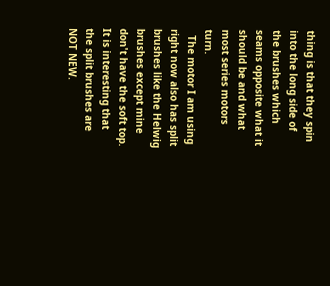thing is that they spin into the long side of the brushes which seams opposite what it should be and what most series motors turn.
  The motor I am using right now also has split brushes like the Helwig brushes except mine don't have the soft top. It is interesting that the split brushes are NOT NEW.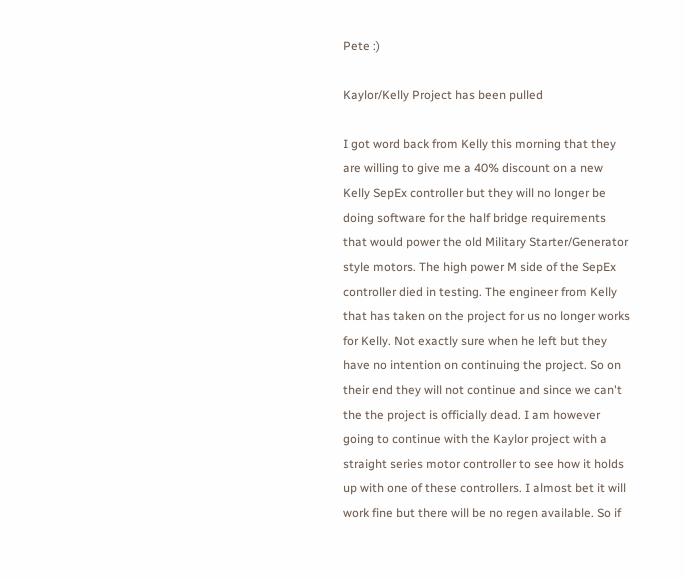Pete :)

Kaylor/Kelly Project has been pulled

I got word back from Kelly this morning that they are willing to give me a 40% discount on a new Kelly SepEx controller but they will no longer be doing software for the half bridge requirements that would power the old Military Starter/Generator style motors. The high power M side of the SepEx controller died in testing. The engineer from Kelly that has taken on the project for us no longer works for Kelly. Not exactly sure when he left but they have no intention on continuing the project. So on their end they will not continue and since we can't the the project is officially dead. I am however going to continue with the Kaylor project with a straight series motor controller to see how it holds up with one of these controllers. I almost bet it will work fine but there will be no regen available. So if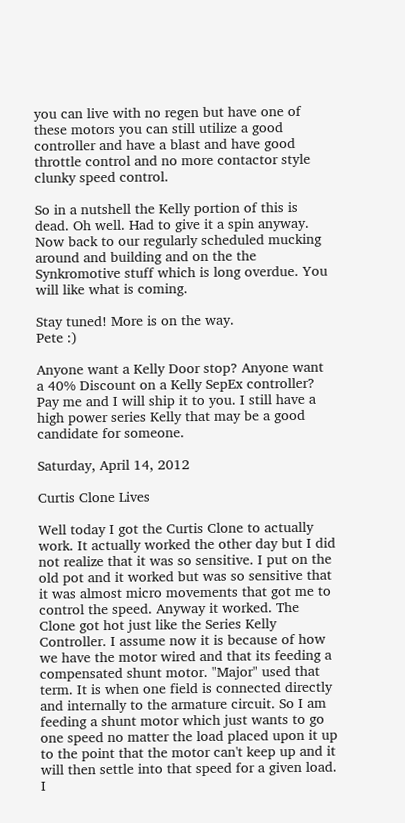you can live with no regen but have one of these motors you can still utilize a good controller and have a blast and have good throttle control and no more contactor style clunky speed control.

So in a nutshell the Kelly portion of this is dead. Oh well. Had to give it a spin anyway. Now back to our regularly scheduled mucking around and building and on the the Synkromotive stuff which is long overdue. You will like what is coming.

Stay tuned! More is on the way.
Pete :)

Anyone want a Kelly Door stop? Anyone want a 40% Discount on a Kelly SepEx controller? Pay me and I will ship it to you. I still have a high power series Kelly that may be a good candidate for someone.

Saturday, April 14, 2012

Curtis Clone Lives

Well today I got the Curtis Clone to actually work. It actually worked the other day but I did not realize that it was so sensitive. I put on the old pot and it worked but was so sensitive that it was almost micro movements that got me to control the speed. Anyway it worked. The Clone got hot just like the Series Kelly Controller. I assume now it is because of how we have the motor wired and that its feeding a compensated shunt motor. "Major" used that term. It is when one field is connected directly and internally to the armature circuit. So I am feeding a shunt motor which just wants to go one speed no matter the load placed upon it up to the point that the motor can't keep up and it will then settle into that speed for a given load. I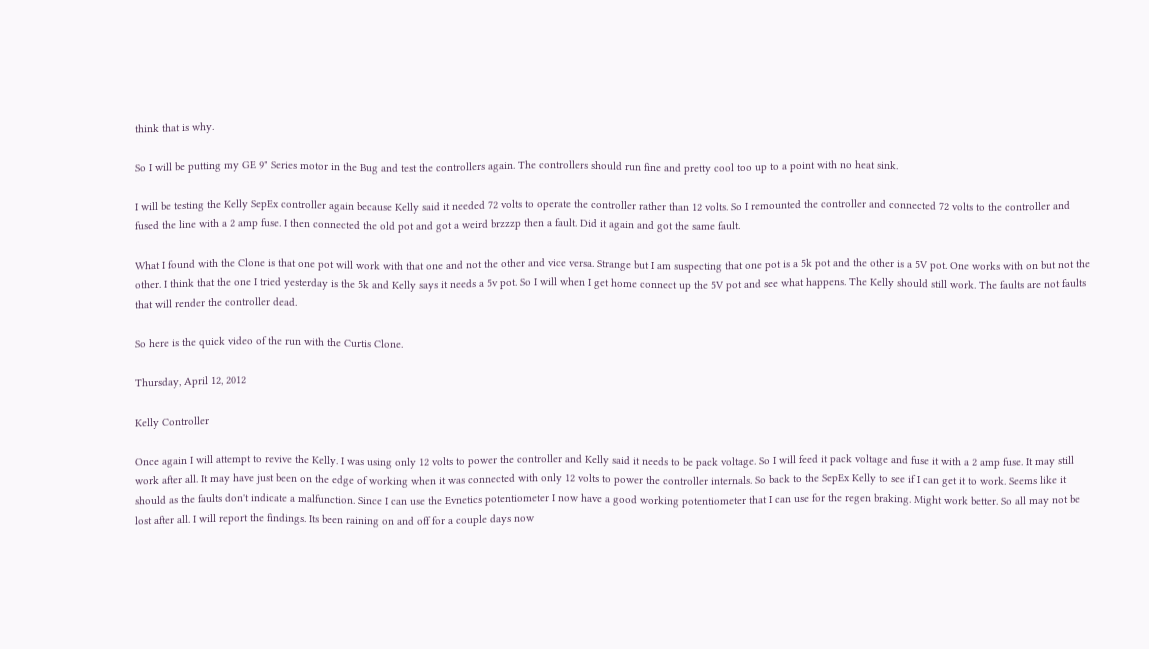think that is why.

So I will be putting my GE 9" Series motor in the Bug and test the controllers again. The controllers should run fine and pretty cool too up to a point with no heat sink.

I will be testing the Kelly SepEx controller again because Kelly said it needed 72 volts to operate the controller rather than 12 volts. So I remounted the controller and connected 72 volts to the controller and fused the line with a 2 amp fuse. I then connected the old pot and got a weird brzzzp then a fault. Did it again and got the same fault.

What I found with the Clone is that one pot will work with that one and not the other and vice versa. Strange but I am suspecting that one pot is a 5k pot and the other is a 5V pot. One works with on but not the other. I think that the one I tried yesterday is the 5k and Kelly says it needs a 5v pot. So I will when I get home connect up the 5V pot and see what happens. The Kelly should still work. The faults are not faults that will render the controller dead.

So here is the quick video of the run with the Curtis Clone.

Thursday, April 12, 2012

Kelly Controller

Once again I will attempt to revive the Kelly. I was using only 12 volts to power the controller and Kelly said it needs to be pack voltage. So I will feed it pack voltage and fuse it with a 2 amp fuse. It may still work after all. It may have just been on the edge of working when it was connected with only 12 volts to power the controller internals. So back to the SepEx Kelly to see if I can get it to work. Seems like it should as the faults don't indicate a malfunction. Since I can use the Evnetics potentiometer I now have a good working potentiometer that I can use for the regen braking. Might work better. So all may not be lost after all. I will report the findings. Its been raining on and off for a couple days now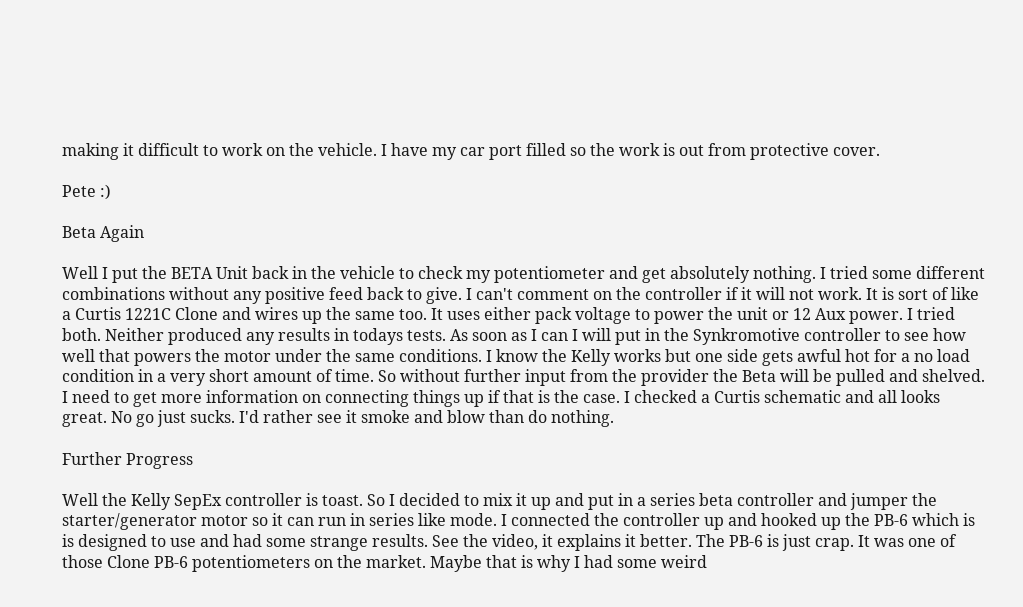making it difficult to work on the vehicle. I have my car port filled so the work is out from protective cover.

Pete :)

Beta Again

Well I put the BETA Unit back in the vehicle to check my potentiometer and get absolutely nothing. I tried some different combinations without any positive feed back to give. I can't comment on the controller if it will not work. It is sort of like a Curtis 1221C Clone and wires up the same too. It uses either pack voltage to power the unit or 12 Aux power. I tried both. Neither produced any results in todays tests. As soon as I can I will put in the Synkromotive controller to see how well that powers the motor under the same conditions. I know the Kelly works but one side gets awful hot for a no load condition in a very short amount of time. So without further input from the provider the Beta will be pulled and shelved. I need to get more information on connecting things up if that is the case. I checked a Curtis schematic and all looks great. No go just sucks. I'd rather see it smoke and blow than do nothing.

Further Progress

Well the Kelly SepEx controller is toast. So I decided to mix it up and put in a series beta controller and jumper the starter/generator motor so it can run in series like mode. I connected the controller up and hooked up the PB-6 which is is designed to use and had some strange results. See the video, it explains it better. The PB-6 is just crap. It was one of those Clone PB-6 potentiometers on the market. Maybe that is why I had some weird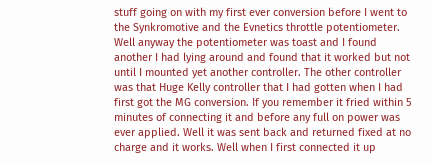stuff going on with my first ever conversion before I went to the Synkromotive and the Evnetics throttle potentiometer. Well anyway the potentiometer was toast and I found another I had lying around and found that it worked but not until I mounted yet another controller. The other controller was that Huge Kelly controller that I had gotten when I had first got the MG conversion. If you remember it fried within 5 minutes of connecting it and before any full on power was ever applied. Well it was sent back and returned fixed at no charge and it works. Well when I first connected it up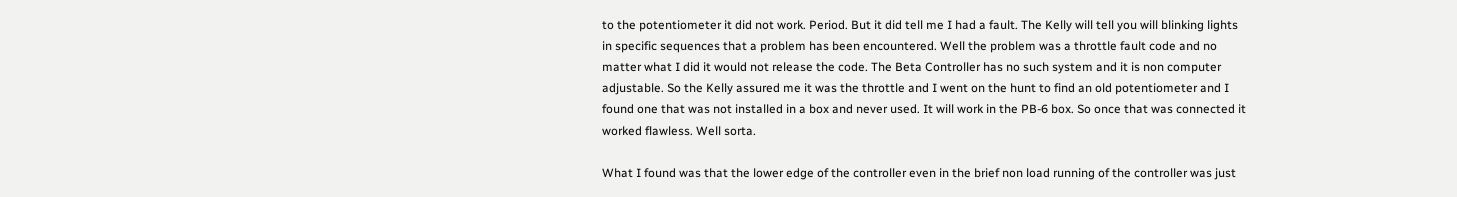to the potentiometer it did not work. Period. But it did tell me I had a fault. The Kelly will tell you will blinking lights in specific sequences that a problem has been encountered. Well the problem was a throttle fault code and no matter what I did it would not release the code. The Beta Controller has no such system and it is non computer adjustable. So the Kelly assured me it was the throttle and I went on the hunt to find an old potentiometer and I found one that was not installed in a box and never used. It will work in the PB-6 box. So once that was connected it worked flawless. Well sorta.

What I found was that the lower edge of the controller even in the brief non load running of the controller was just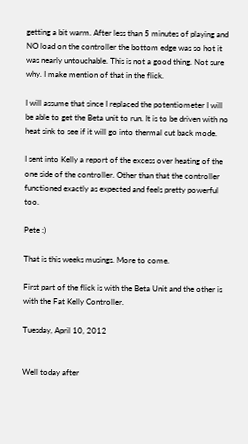getting a bit warm. After less than 5 minutes of playing and NO load on the controller the bottom edge was so hot it was nearly untouchable. This is not a good thing. Not sure why. I make mention of that in the flick.

I will assume that since I replaced the potentiometer I will be able to get the Beta unit to run. It is to be driven with no heat sink to see if it will go into thermal cut back mode.

I sent into Kelly a report of the excess over heating of the one side of the controller. Other than that the controller functioned exactly as expected and feels pretty powerful too.

Pete :)

That is this weeks musings. More to come.

First part of the flick is with the Beta Unit and the other is with the Fat Kelly Controller.

Tuesday, April 10, 2012


Well today after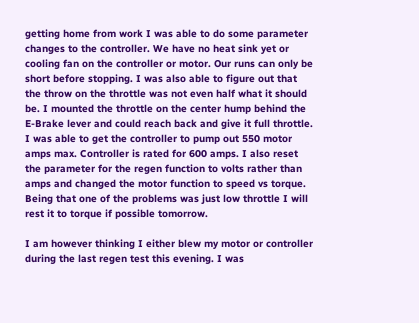getting home from work I was able to do some parameter changes to the controller. We have no heat sink yet or cooling fan on the controller or motor. Our runs can only be short before stopping. I was also able to figure out that the throw on the throttle was not even half what it should be. I mounted the throttle on the center hump behind the E-Brake lever and could reach back and give it full throttle. I was able to get the controller to pump out 550 motor amps max. Controller is rated for 600 amps. I also reset the parameter for the regen function to volts rather than amps and changed the motor function to speed vs torque. Being that one of the problems was just low throttle I will rest it to torque if possible tomorrow.

I am however thinking I either blew my motor or controller during the last regen test this evening. I was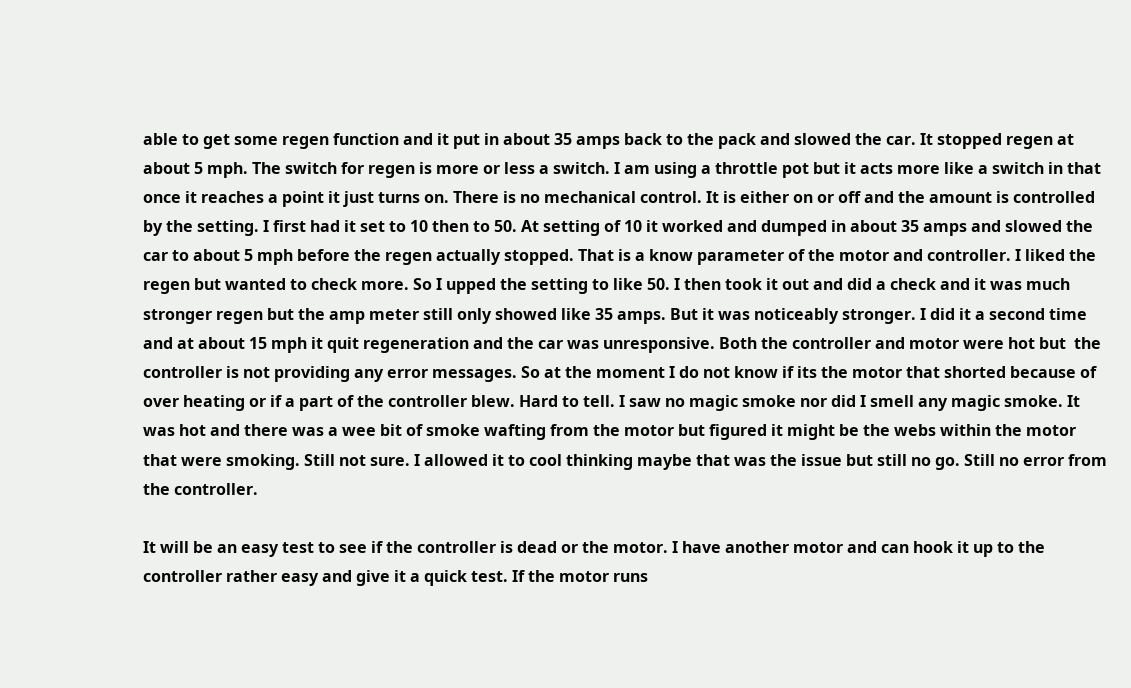able to get some regen function and it put in about 35 amps back to the pack and slowed the car. It stopped regen at about 5 mph. The switch for regen is more or less a switch. I am using a throttle pot but it acts more like a switch in that once it reaches a point it just turns on. There is no mechanical control. It is either on or off and the amount is controlled by the setting. I first had it set to 10 then to 50. At setting of 10 it worked and dumped in about 35 amps and slowed the car to about 5 mph before the regen actually stopped. That is a know parameter of the motor and controller. I liked the regen but wanted to check more. So I upped the setting to like 50. I then took it out and did a check and it was much stronger regen but the amp meter still only showed like 35 amps. But it was noticeably stronger. I did it a second time and at about 15 mph it quit regeneration and the car was unresponsive. Both the controller and motor were hot but  the controller is not providing any error messages. So at the moment I do not know if its the motor that shorted because of over heating or if a part of the controller blew. Hard to tell. I saw no magic smoke nor did I smell any magic smoke. It was hot and there was a wee bit of smoke wafting from the motor but figured it might be the webs within the motor that were smoking. Still not sure. I allowed it to cool thinking maybe that was the issue but still no go. Still no error from the controller.

It will be an easy test to see if the controller is dead or the motor. I have another motor and can hook it up to the controller rather easy and give it a quick test. If the motor runs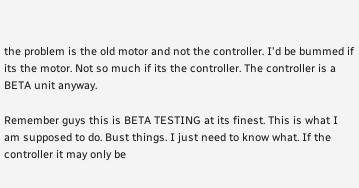the problem is the old motor and not the controller. I'd be bummed if its the motor. Not so much if its the controller. The controller is a BETA unit anyway.

Remember guys this is BETA TESTING at its finest. This is what I am supposed to do. Bust things. I just need to know what. If the controller it may only be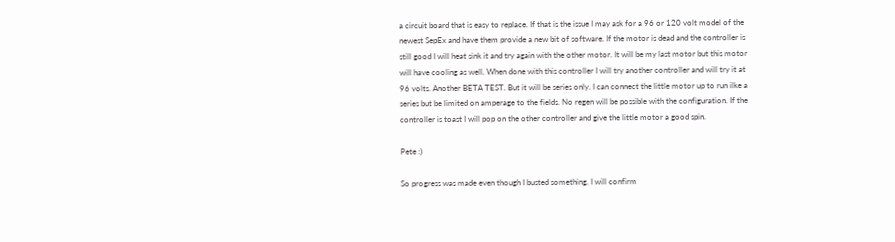a circuit board that is easy to replace. If that is the issue I may ask for a 96 or 120 volt model of the newest SepEx and have them provide a new bit of software. If the motor is dead and the controller is still good I will heat sink it and try again with the other motor. It will be my last motor but this motor will have cooling as well. When done with this controller I will try another controller and will try it at 96 volts. Another BETA TEST. But it will be series only. I can connect the little motor up to run ilke a series but be limited on amperage to the fields. No regen will be possible with the configuration. If the controller is toast I will pop on the other controller and give the little motor a good spin.

Pete :)

So progress was made even though I busted something. I will confirm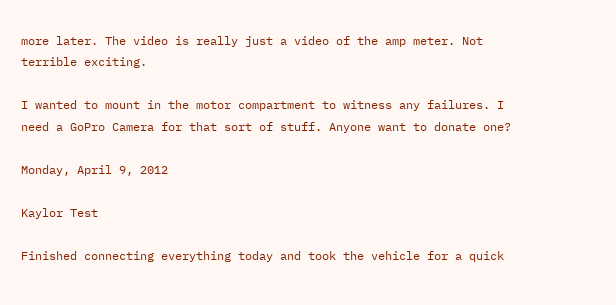more later. The video is really just a video of the amp meter. Not terrible exciting.

I wanted to mount in the motor compartment to witness any failures. I need a GoPro Camera for that sort of stuff. Anyone want to donate one?

Monday, April 9, 2012

Kaylor Test

Finished connecting everything today and took the vehicle for a quick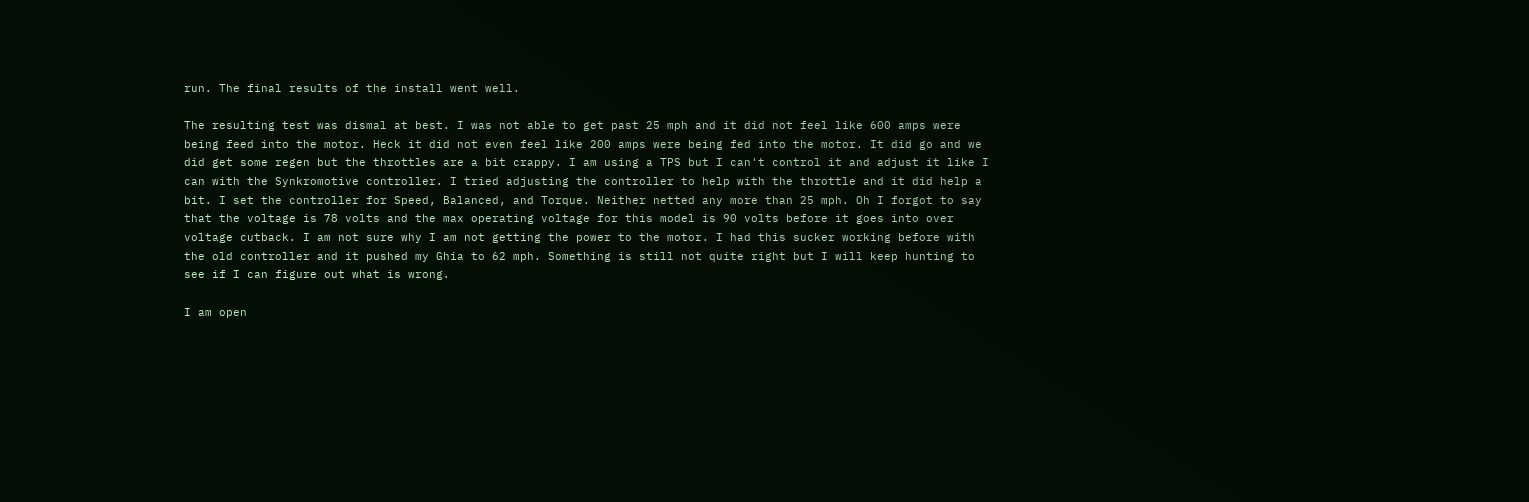run. The final results of the install went well.

The resulting test was dismal at best. I was not able to get past 25 mph and it did not feel like 600 amps were being feed into the motor. Heck it did not even feel like 200 amps were being fed into the motor. It did go and we did get some regen but the throttles are a bit crappy. I am using a TPS but I can't control it and adjust it like I can with the Synkromotive controller. I tried adjusting the controller to help with the throttle and it did help a bit. I set the controller for Speed, Balanced, and Torque. Neither netted any more than 25 mph. Oh I forgot to say that the voltage is 78 volts and the max operating voltage for this model is 90 volts before it goes into over voltage cutback. I am not sure why I am not getting the power to the motor. I had this sucker working before with the old controller and it pushed my Ghia to 62 mph. Something is still not quite right but I will keep hunting to see if I can figure out what is wrong.

I am open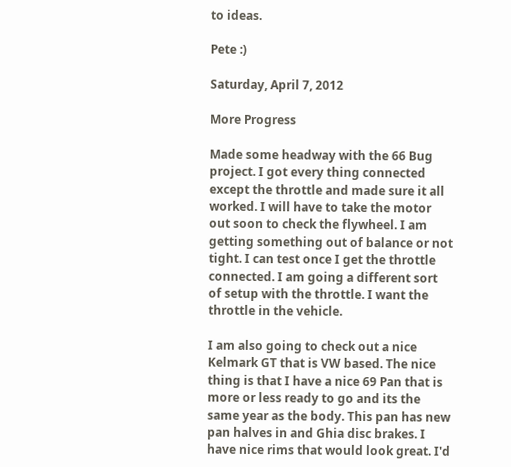to ideas.

Pete :)

Saturday, April 7, 2012

More Progress

Made some headway with the 66 Bug project. I got every thing connected except the throttle and made sure it all worked. I will have to take the motor out soon to check the flywheel. I am getting something out of balance or not tight. I can test once I get the throttle connected. I am going a different sort of setup with the throttle. I want the throttle in the vehicle.

I am also going to check out a nice Kelmark GT that is VW based. The nice thing is that I have a nice 69 Pan that is more or less ready to go and its the same year as the body. This pan has new pan halves in and Ghia disc brakes. I have nice rims that would look great. I'd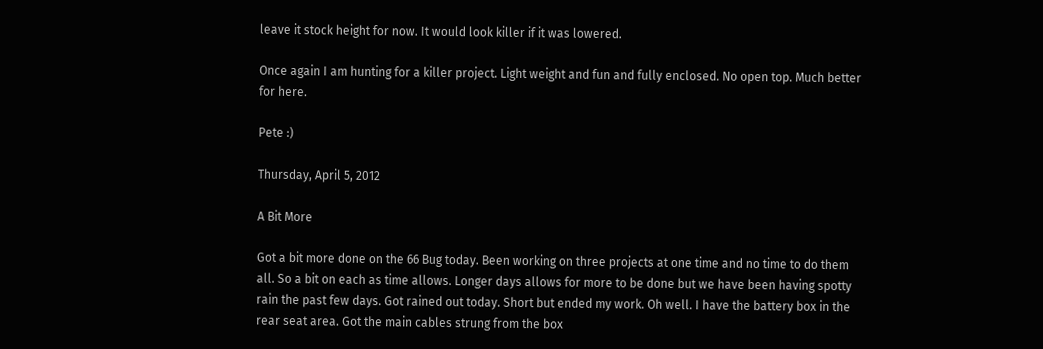leave it stock height for now. It would look killer if it was lowered.

Once again I am hunting for a killer project. Light weight and fun and fully enclosed. No open top. Much better for here.

Pete :)

Thursday, April 5, 2012

A Bit More

Got a bit more done on the 66 Bug today. Been working on three projects at one time and no time to do them all. So a bit on each as time allows. Longer days allows for more to be done but we have been having spotty rain the past few days. Got rained out today. Short but ended my work. Oh well. I have the battery box in the rear seat area. Got the main cables strung from the box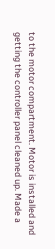to the motor compartment. Motor is installed and getting the controller panel cleaned up. Made a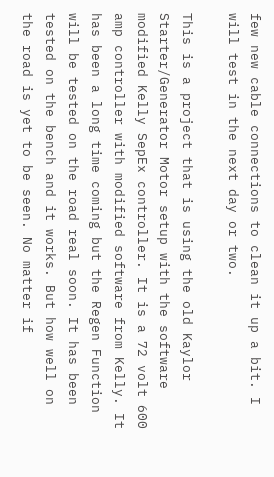few new cable connections to clean it up a bit. I will test in the next day or two.

This is a project that is using the old Kaylor Starter/Generator Motor setup with the software modified Kelly SepEx controller. It is a 72 volt 600 amp controller with modified software from Kelly. It has been a long time coming but the Regen Function will be tested on the road real soon. It has been tested on the bench and it works. But how well on the road is yet to be seen. No matter if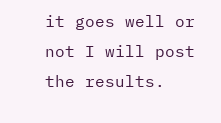it goes well or not I will post the results.